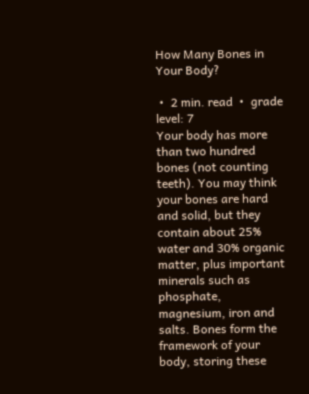How Many Bones in Your Body?

 •  2 min. read  •  grade level: 7
Your body has more than two hundred bones (not counting teeth). You may think your bones are hard and solid, but they contain about 25% water and 30% organic matter, plus important minerals such as phosphate, magnesium, iron and salts. Bones form the framework of your body, storing these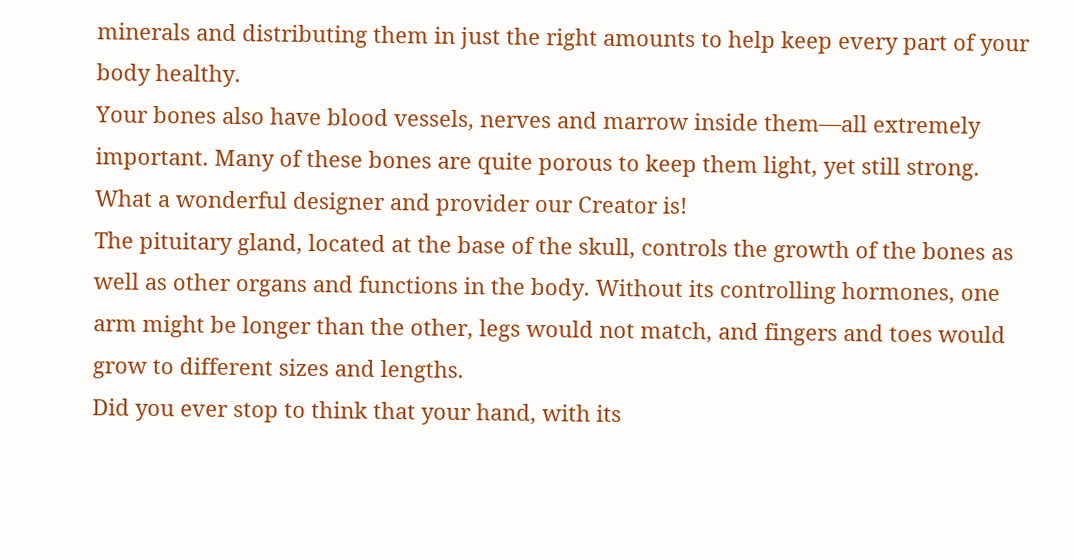minerals and distributing them in just the right amounts to help keep every part of your body healthy.
Your bones also have blood vessels, nerves and marrow inside them—all extremely important. Many of these bones are quite porous to keep them light, yet still strong. What a wonderful designer and provider our Creator is!
The pituitary gland, located at the base of the skull, controls the growth of the bones as well as other organs and functions in the body. Without its controlling hormones, one arm might be longer than the other, legs would not match, and fingers and toes would grow to different sizes and lengths.
Did you ever stop to think that your hand, with its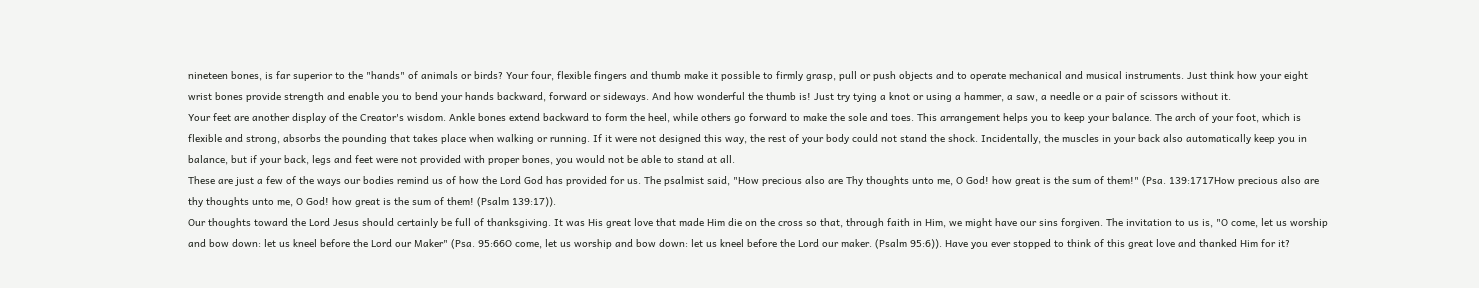nineteen bones, is far superior to the "hands" of animals or birds? Your four, flexible fingers and thumb make it possible to firmly grasp, pull or push objects and to operate mechanical and musical instruments. Just think how your eight wrist bones provide strength and enable you to bend your hands backward, forward or sideways. And how wonderful the thumb is! Just try tying a knot or using a hammer, a saw, a needle or a pair of scissors without it.
Your feet are another display of the Creator's wisdom. Ankle bones extend backward to form the heel, while others go forward to make the sole and toes. This arrangement helps you to keep your balance. The arch of your foot, which is flexible and strong, absorbs the pounding that takes place when walking or running. If it were not designed this way, the rest of your body could not stand the shock. Incidentally, the muscles in your back also automatically keep you in balance, but if your back, legs and feet were not provided with proper bones, you would not be able to stand at all.
These are just a few of the ways our bodies remind us of how the Lord God has provided for us. The psalmist said, "How precious also are Thy thoughts unto me, O God! how great is the sum of them!" (Psa. 139:1717How precious also are thy thoughts unto me, O God! how great is the sum of them! (Psalm 139:17)).
Our thoughts toward the Lord Jesus should certainly be full of thanksgiving. It was His great love that made Him die on the cross so that, through faith in Him, we might have our sins forgiven. The invitation to us is, "O come, let us worship and bow down: let us kneel before the Lord our Maker" (Psa. 95:66O come, let us worship and bow down: let us kneel before the Lord our maker. (Psalm 95:6)). Have you ever stopped to think of this great love and thanked Him for it?